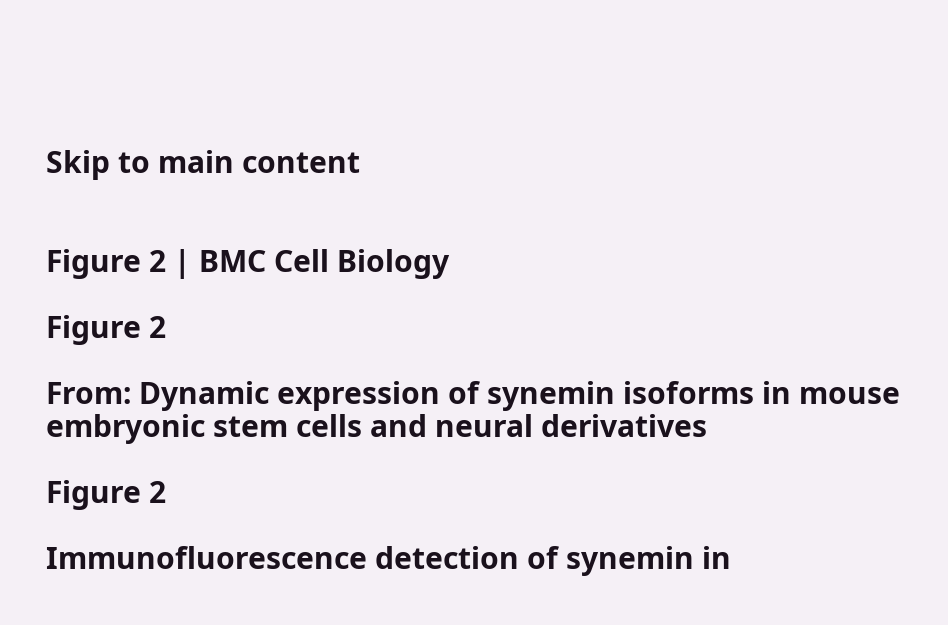Skip to main content


Figure 2 | BMC Cell Biology

Figure 2

From: Dynamic expression of synemin isoforms in mouse embryonic stem cells and neural derivatives

Figure 2

Immunofluorescence detection of synemin in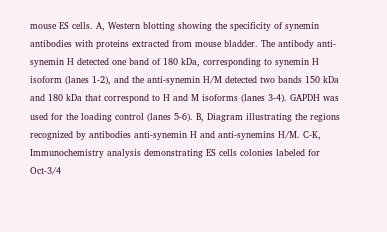mouse ES cells. A, Western blotting showing the specificity of synemin antibodies with proteins extracted from mouse bladder. The antibody anti-synemin H detected one band of 180 kDa, corresponding to synemin H isoform (lanes 1-2), and the anti-synemin H/M detected two bands 150 kDa and 180 kDa that correspond to H and M isoforms (lanes 3-4). GAPDH was used for the loading control (lanes 5-6). B, Diagram illustrating the regions recognized by antibodies anti-synemin H and anti-synemins H/M. C-K, Immunochemistry analysis demonstrating ES cells colonies labeled for Oct-3/4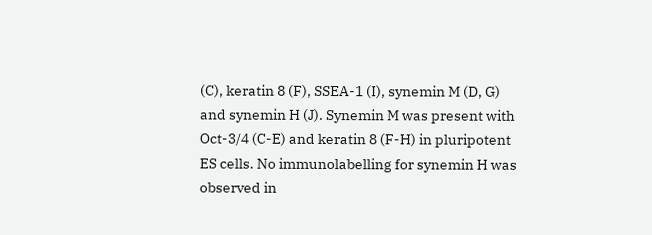(C), keratin 8 (F), SSEA-1 (I), synemin M (D, G) and synemin H (J). Synemin M was present with Oct-3/4 (C-E) and keratin 8 (F-H) in pluripotent ES cells. No immunolabelling for synemin H was observed in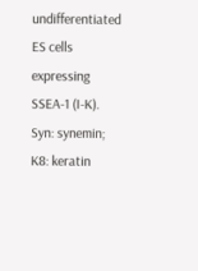undifferentiated ES cells expressing SSEA-1 (I-K). Syn: synemin; K8: keratin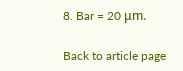8. Bar = 20 μm.

Back to article page